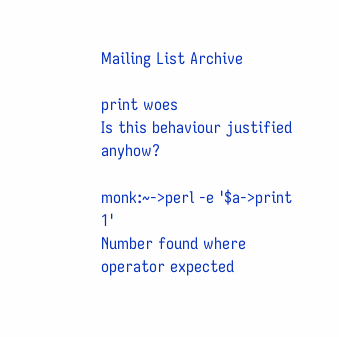Mailing List Archive

print woes
Is this behaviour justified anyhow?

monk:~->perl -e '$a->print 1'
Number found where operator expected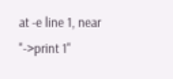at -e line 1, near "->print 1"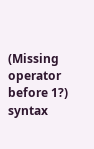(Missing operator before 1?)
syntax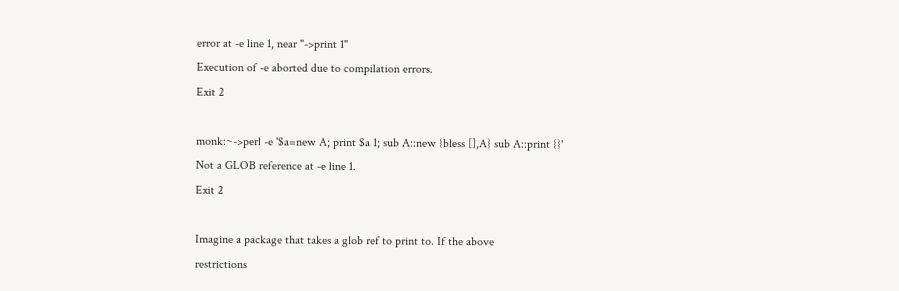error at -e line 1, near "->print 1"
Execution of -e aborted due to compilation errors.
Exit 2

monk:~->perl -e '$a=new A; print $a 1; sub A::new {bless [],A} sub A::print {}'
Not a GLOB reference at -e line 1.
Exit 2

Imagine a package that takes a glob ref to print to. If the above
restrictions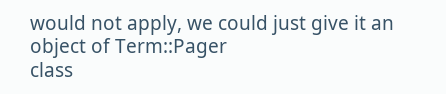would not apply, we could just give it an object of Term::Pager
class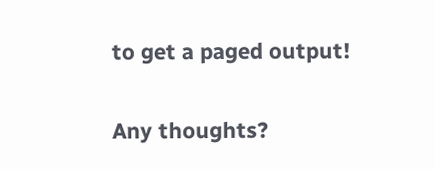to get a paged output!

Any thoughts?